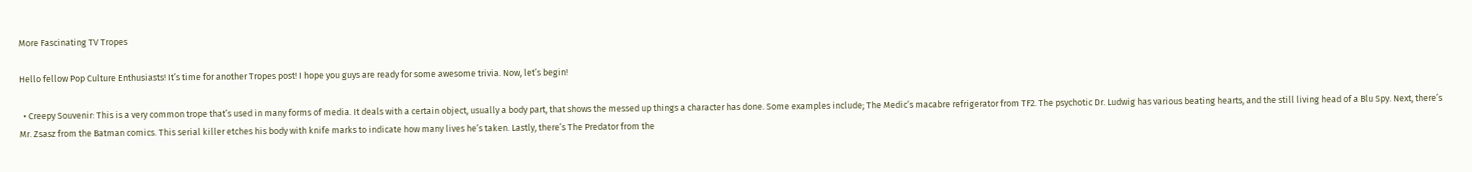More Fascinating TV Tropes

Hello fellow Pop Culture Enthusiasts! It’s time for another Tropes post! I hope you guys are ready for some awesome trivia. Now, let’s begin!

  • Creepy Souvenir: This is a very common trope that’s used in many forms of media. It deals with a certain object, usually a body part, that shows the messed up things a character has done. Some examples include; The Medic’s macabre refrigerator from TF2. The psychotic Dr. Ludwig has various beating hearts, and the still living head of a Blu Spy. Next, there’s Mr. Zsasz from the Batman comics. This serial killer etches his body with knife marks to indicate how many lives he’s taken. Lastly, there’s The Predator from the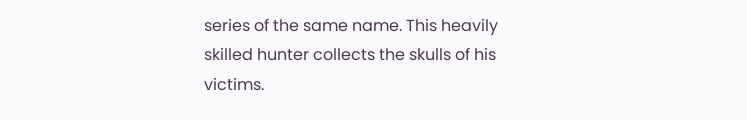series of the same name. This heavily skilled hunter collects the skulls of his victims.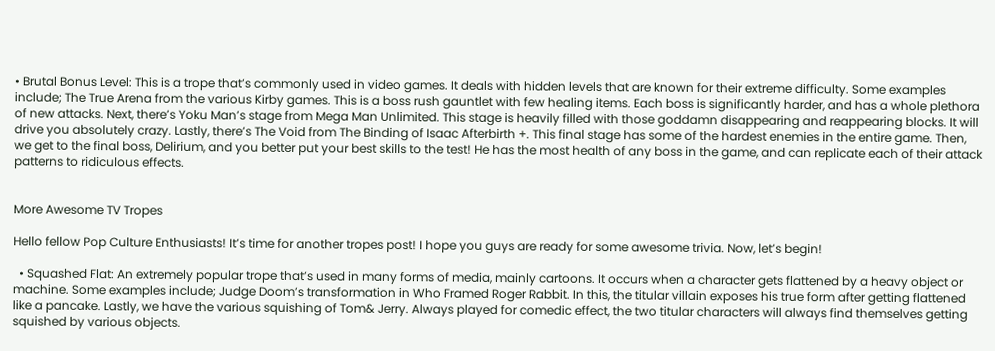• Brutal Bonus Level: This is a trope that’s commonly used in video games. It deals with hidden levels that are known for their extreme difficulty. Some examples include; The True Arena from the various Kirby games. This is a boss rush gauntlet with few healing items. Each boss is significantly harder, and has a whole plethora of new attacks. Next, there’s Yoku Man’s stage from Mega Man Unlimited. This stage is heavily filled with those goddamn disappearing and reappearing blocks. It will drive you absolutely crazy. Lastly, there’s The Void from The Binding of Isaac Afterbirth +. This final stage has some of the hardest enemies in the entire game. Then, we get to the final boss, Delirium, and you better put your best skills to the test! He has the most health of any boss in the game, and can replicate each of their attack patterns to ridiculous effects.


More Awesome TV Tropes

Hello fellow Pop Culture Enthusiasts! It’s time for another tropes post! I hope you guys are ready for some awesome trivia. Now, let’s begin!

  • Squashed Flat: An extremely popular trope that’s used in many forms of media, mainly cartoons. It occurs when a character gets flattened by a heavy object or machine. Some examples include; Judge Doom’s transformation in Who Framed Roger Rabbit. In this, the titular villain exposes his true form after getting flattened like a pancake. Lastly, we have the various squishing of Tom& Jerry. Always played for comedic effect, the two titular characters will always find themselves getting squished by various objects.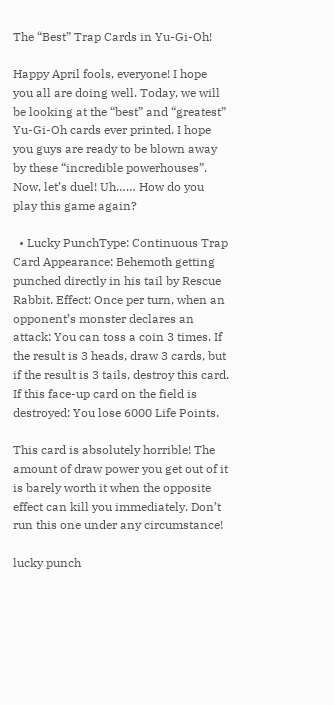The “Best” Trap Cards in Yu-Gi-Oh!

Happy April fools, everyone! I hope you all are doing well. Today, we will be looking at the “best” and “greatest” Yu-Gi-Oh cards ever printed. I hope you guys are ready to be blown away by these “incredible powerhouses”. Now, let’s duel! Uh…… How do you play this game again?

  • Lucky PunchType: Continuous Trap Card Appearance: Behemoth getting punched directly in his tail by Rescue Rabbit. Effect: Once per turn, when an opponent’s monster declares an attack: You can toss a coin 3 times. If the result is 3 heads, draw 3 cards, but if the result is 3 tails, destroy this card. If this face-up card on the field is destroyed: You lose 6000 Life Points.

This card is absolutely horrible! The amount of draw power you get out of it is barely worth it when the opposite effect can kill you immediately. Don’t run this one under any circumstance!

lucky punch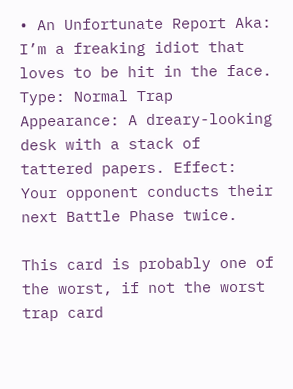• An Unfortunate Report Aka: I’m a freaking idiot that loves to be hit in the face.  Type: Normal Trap Appearance: A dreary-looking desk with a stack of tattered papers. Effect: Your opponent conducts their next Battle Phase twice.

This card is probably one of the worst, if not the worst trap card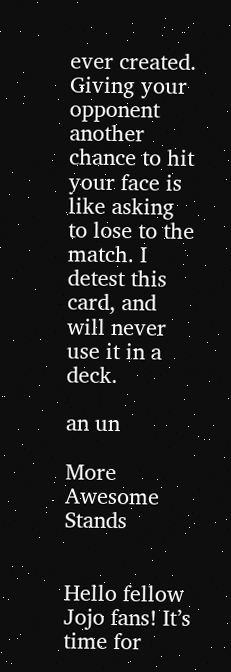ever created. Giving your opponent another chance to hit your face is like asking to lose to the match. I detest this card, and will never use it in a deck.

an un

More Awesome Stands


Hello fellow Jojo fans! It’s time for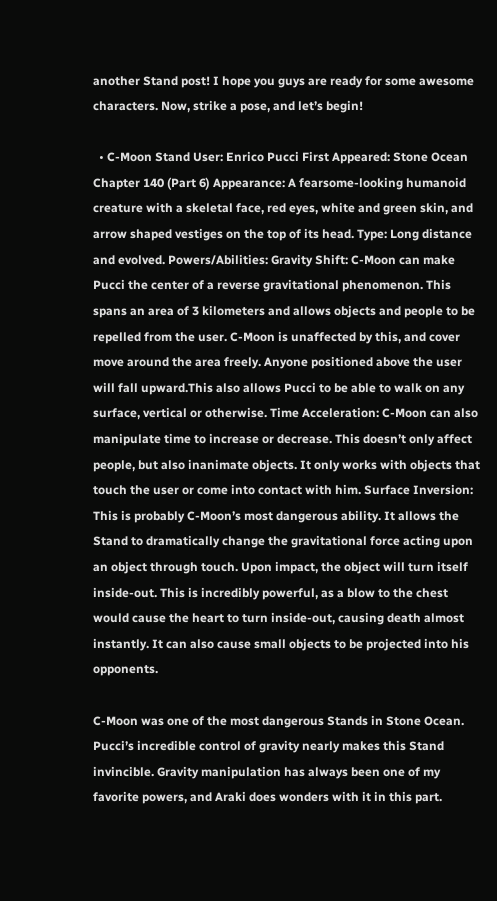another Stand post! I hope you guys are ready for some awesome characters. Now, strike a pose, and let’s begin!

  • C-Moon Stand User: Enrico Pucci First Appeared: Stone Ocean Chapter 140 (Part 6) Appearance: A fearsome-looking humanoid creature with a skeletal face, red eyes, white and green skin, and arrow shaped vestiges on the top of its head. Type: Long distance and evolved. Powers/Abilities: Gravity Shift: C-Moon can make Pucci the center of a reverse gravitational phenomenon. This spans an area of 3 kilometers and allows objects and people to be repelled from the user. C-Moon is unaffected by this, and cover move around the area freely. Anyone positioned above the user will fall upward.This also allows Pucci to be able to walk on any surface, vertical or otherwise. Time Acceleration: C-Moon can also manipulate time to increase or decrease. This doesn’t only affect people, but also inanimate objects. It only works with objects that touch the user or come into contact with him. Surface Inversion: This is probably C-Moon’s most dangerous ability. It allows the Stand to dramatically change the gravitational force acting upon an object through touch. Upon impact, the object will turn itself inside-out. This is incredibly powerful, as a blow to the chest would cause the heart to turn inside-out, causing death almost instantly. It can also cause small objects to be projected into his opponents.

C-Moon was one of the most dangerous Stands in Stone Ocean. Pucci’s incredible control of gravity nearly makes this Stand invincible. Gravity manipulation has always been one of my favorite powers, and Araki does wonders with it in this part.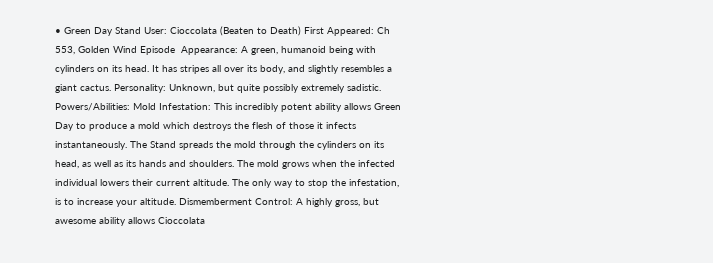• Green Day Stand User: Cioccolata (Beaten to Death) First Appeared: Ch 553, Golden Wind Episode  Appearance: A green, humanoid being with cylinders on its head. It has stripes all over its body, and slightly resembles a giant cactus. Personality: Unknown, but quite possibly extremely sadistic.  Powers/Abilities: Mold Infestation: This incredibly potent ability allows Green Day to produce a mold which destroys the flesh of those it infects instantaneously. The Stand spreads the mold through the cylinders on its head, as well as its hands and shoulders. The mold grows when the infected individual lowers their current altitude. The only way to stop the infestation, is to increase your altitude. Dismemberment Control: A highly gross, but awesome ability allows Cioccolata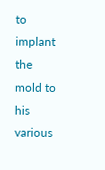to implant the mold to his various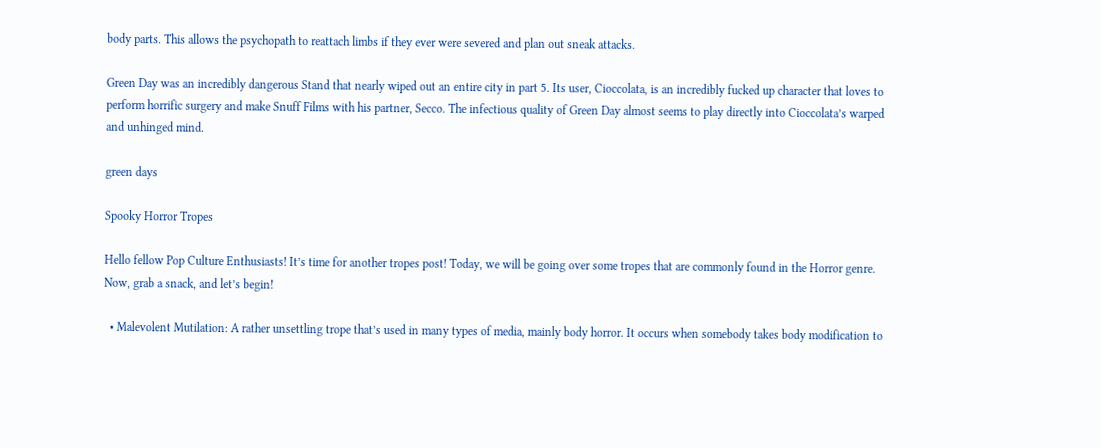body parts. This allows the psychopath to reattach limbs if they ever were severed and plan out sneak attacks.

Green Day was an incredibly dangerous Stand that nearly wiped out an entire city in part 5. Its user, Cioccolata, is an incredibly fucked up character that loves to perform horrific surgery and make Snuff Films with his partner, Secco. The infectious quality of Green Day almost seems to play directly into Cioccolata’s warped and unhinged mind.

green days

Spooky Horror Tropes

Hello fellow Pop Culture Enthusiasts! It’s time for another tropes post! Today, we will be going over some tropes that are commonly found in the Horror genre. Now, grab a snack, and let’s begin!

  • Malevolent Mutilation: A rather unsettling trope that’s used in many types of media, mainly body horror. It occurs when somebody takes body modification to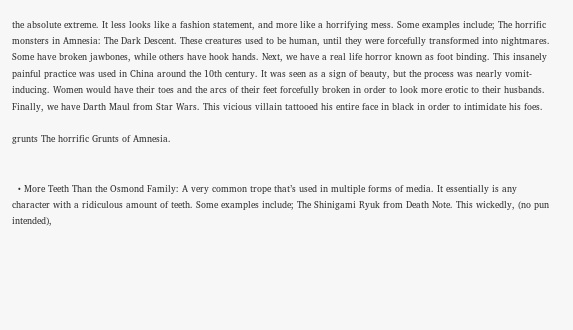the absolute extreme. It less looks like a fashion statement, and more like a horrifying mess. Some examples include; The horrific monsters in Amnesia: The Dark Descent. These creatures used to be human, until they were forcefully transformed into nightmares. Some have broken jawbones, while others have hook hands. Next, we have a real life horror known as foot binding. This insanely painful practice was used in China around the 10th century. It was seen as a sign of beauty, but the process was nearly vomit-inducing. Women would have their toes and the arcs of their feet forcefully broken in order to look more erotic to their husbands. Finally, we have Darth Maul from Star Wars. This vicious villain tattooed his entire face in black in order to intimidate his foes.

grunts The horrific Grunts of Amnesia.


  • More Teeth Than the Osmond Family: A very common trope that’s used in multiple forms of media. It essentially is any character with a ridiculous amount of teeth. Some examples include; The Shinigami Ryuk from Death Note. This wickedly, (no pun intended),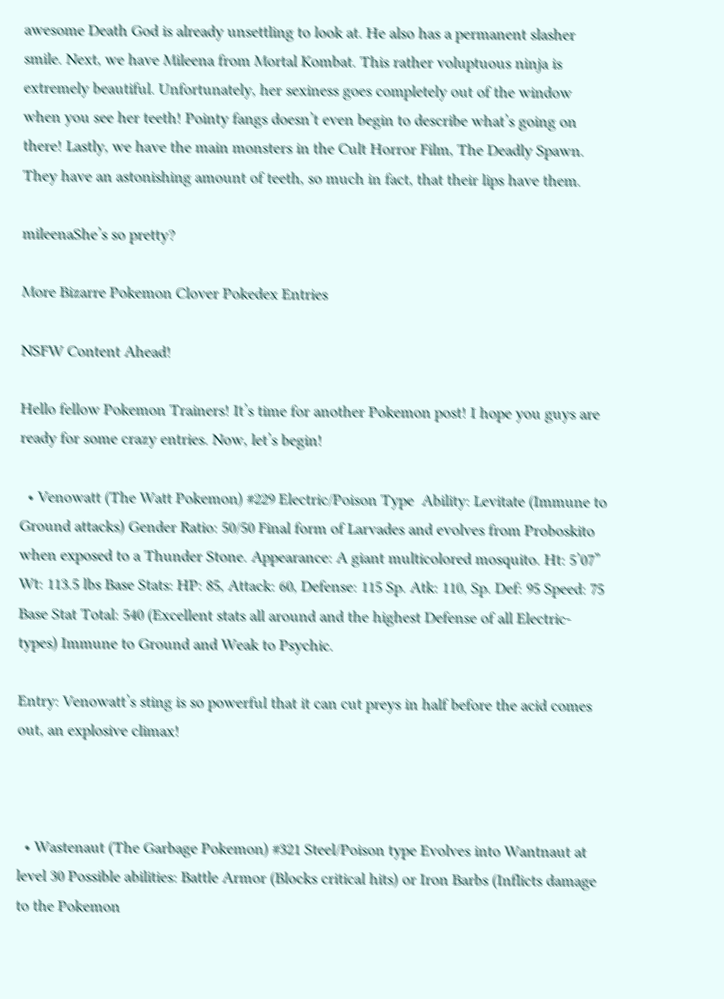awesome Death God is already unsettling to look at. He also has a permanent slasher smile. Next, we have Mileena from Mortal Kombat. This rather voluptuous ninja is extremely beautiful. Unfortunately, her sexiness goes completely out of the window when you see her teeth! Pointy fangs doesn’t even begin to describe what’s going on there! Lastly, we have the main monsters in the Cult Horror Film, The Deadly Spawn. They have an astonishing amount of teeth, so much in fact, that their lips have them.

mileenaShe’s so pretty?

More Bizarre Pokemon Clover Pokedex Entries

NSFW Content Ahead!

Hello fellow Pokemon Trainers! It’s time for another Pokemon post! I hope you guys are ready for some crazy entries. Now, let’s begin!

  • Venowatt (The Watt Pokemon) #229 Electric/Poison Type  Ability: Levitate (Immune to Ground attacks) Gender Ratio: 50/50 Final form of Larvades and evolves from Proboskito when exposed to a Thunder Stone. Appearance: A giant multicolored mosquito. Ht: 5’07” Wt: 113.5 lbs Base Stats: HP: 85, Attack: 60, Defense: 115 Sp. Atk: 110, Sp. Def: 95 Speed: 75 Base Stat Total: 540 (Excellent stats all around and the highest Defense of all Electric-types) Immune to Ground and Weak to Psychic.

Entry: Venowatt’s sting is so powerful that it can cut preys in half before the acid comes out, an explosive climax!



  • Wastenaut (The Garbage Pokemon) #321 Steel/Poison type Evolves into Wantnaut at level 30 Possible abilities: Battle Armor (Blocks critical hits) or Iron Barbs (Inflicts damage to the Pokemon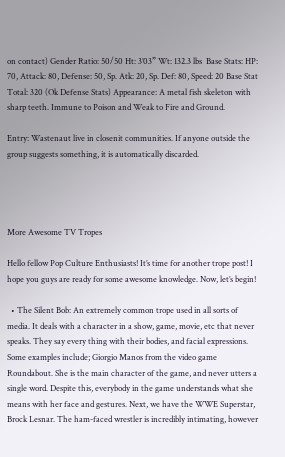on contact) Gender Ratio: 50/50 Ht: 3’03” Wt: 132.3 lbs  Base Stats: HP: 70, Attack: 80, Defense: 50, Sp. Atk: 20, Sp. Def: 80, Speed: 20 Base Stat Total: 320 (Ok Defense Stats) Appearance: A metal fish skeleton with sharp teeth. Immune to Poison and Weak to Fire and Ground.

Entry: Wastenaut live in closenit communities. If anyone outside the group suggests something, it is automatically discarded.




More Awesome TV Tropes

Hello fellow Pop Culture Enthusiasts! It’s time for another trope post! I hope you guys are ready for some awesome knowledge. Now, let’s begin!

  • The Silent Bob: An extremely common trope used in all sorts of media. It deals with a character in a show, game, movie, etc that never speaks. They say every thing with their bodies, and facial expressions. Some examples include; Giorgio Manos from the video game Roundabout. She is the main character of the game, and never utters a single word. Despite this, everybody in the game understands what she means with her face and gestures. Next, we have the WWE Superstar, Brock Lesnar. The ham-faced wrestler is incredibly intimating, however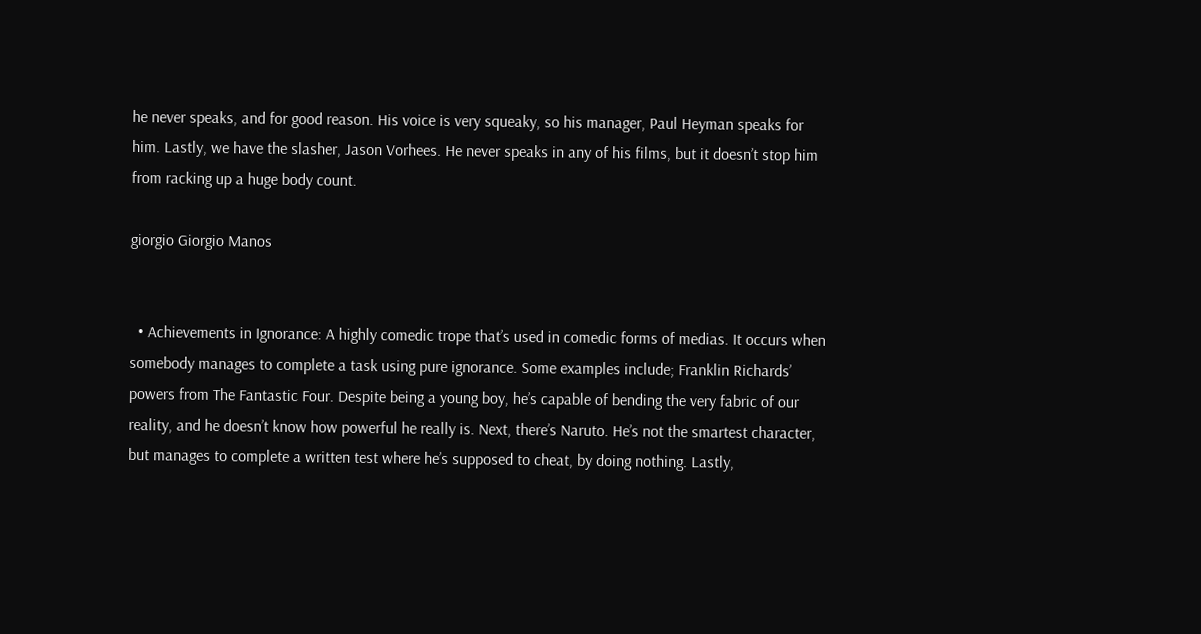he never speaks, and for good reason. His voice is very squeaky, so his manager, Paul Heyman speaks for him. Lastly, we have the slasher, Jason Vorhees. He never speaks in any of his films, but it doesn’t stop him from racking up a huge body count.

giorgio Giorgio Manos


  • Achievements in Ignorance: A highly comedic trope that’s used in comedic forms of medias. It occurs when somebody manages to complete a task using pure ignorance. Some examples include; Franklin Richards’ powers from The Fantastic Four. Despite being a young boy, he’s capable of bending the very fabric of our reality, and he doesn’t know how powerful he really is. Next, there’s Naruto. He’s not the smartest character, but manages to complete a written test where he’s supposed to cheat, by doing nothing. Lastly,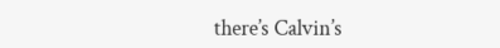there’s Calvin’s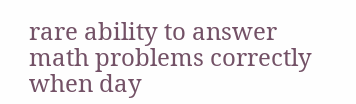rare ability to answer math problems correctly when day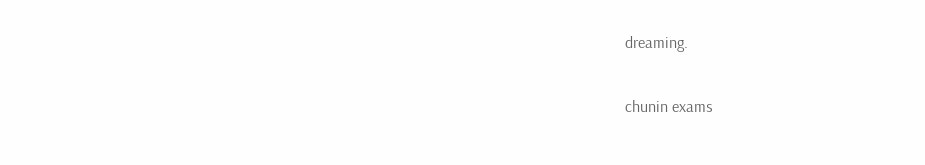dreaming.

chunin exams